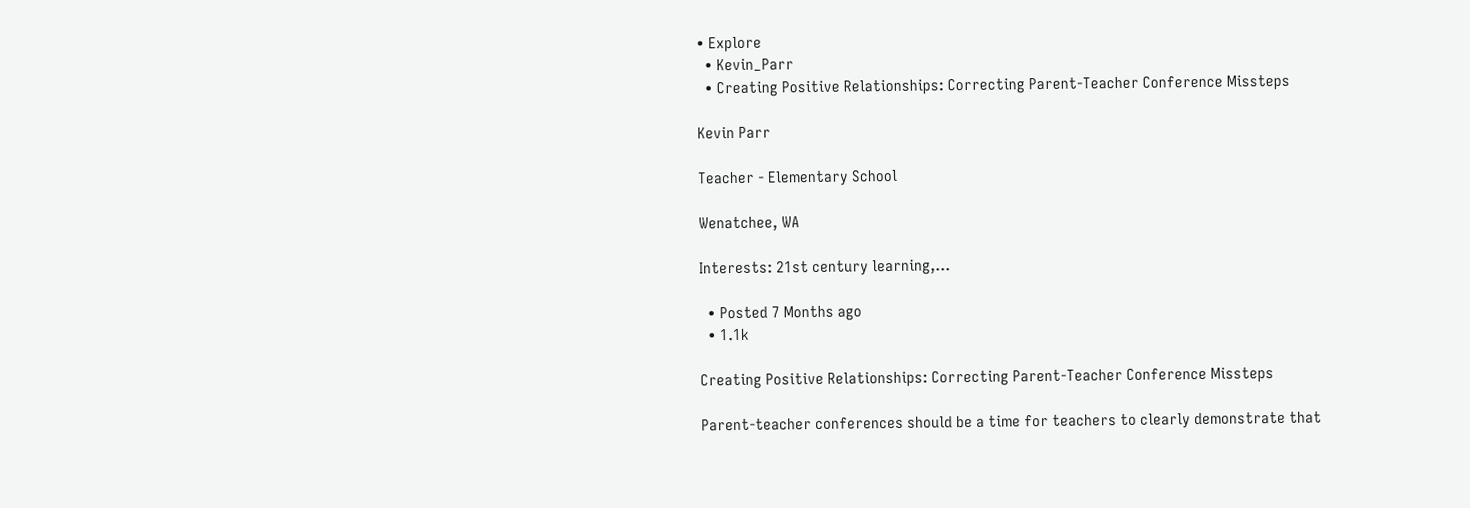• Explore
  • Kevin_Parr
  • Creating Positive Relationships: Correcting Parent-Teacher Conference Missteps

Kevin Parr

Teacher - Elementary School

Wenatchee, WA

Interests: 21st century learning,...

  • Posted 7 Months ago
  • 1.1k

Creating Positive Relationships: Correcting Parent-Teacher Conference Missteps

Parent-teacher conferences should be a time for teachers to clearly demonstrate that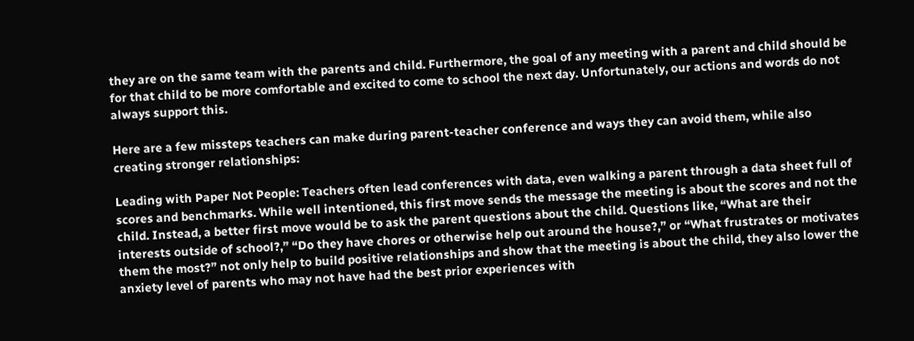they are on the same team with the parents and child. Furthermore, the goal of any meeting with a parent and child should be for that child to be more comfortable and excited to come to school the next day. Unfortunately, our actions and words do not always support this.

Here are a few missteps teachers can make during parent-teacher conference and ways they can avoid them, while also creating stronger relationships:

Leading with Paper Not People: Teachers often lead conferences with data, even walking a parent through a data sheet full of scores and benchmarks. While well intentioned, this first move sends the message the meeting is about the scores and not the child. Instead, a better first move would be to ask the parent questions about the child. Questions like, “What are their interests outside of school?,” “Do they have chores or otherwise help out around the house?,” or “What frustrates or motivates them the most?” not only help to build positive relationships and show that the meeting is about the child, they also lower the anxiety level of parents who may not have had the best prior experiences with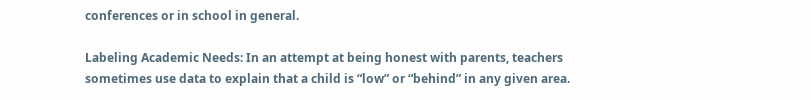conferences or in school in general.

Labeling Academic Needs: In an attempt at being honest with parents, teachers sometimes use data to explain that a child is “low” or “behind” in any given area.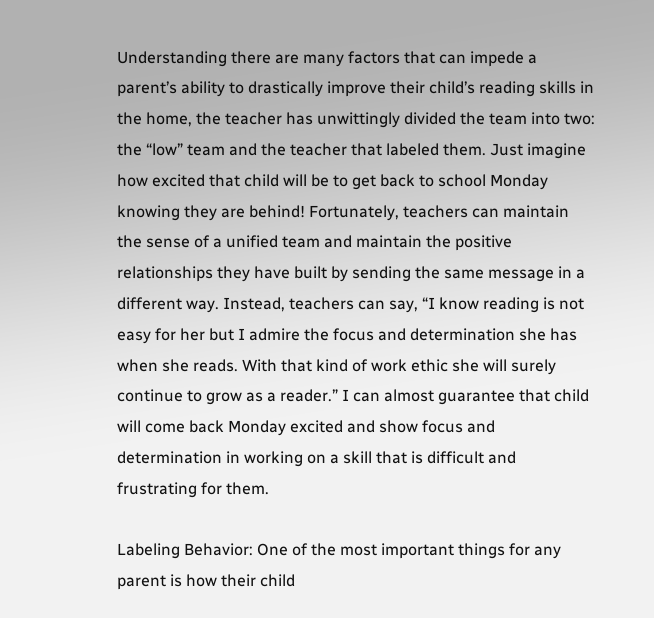Understanding there are many factors that can impede a parent’s ability to drastically improve their child’s reading skills in the home, the teacher has unwittingly divided the team into two: the “low” team and the teacher that labeled them. Just imagine how excited that child will be to get back to school Monday knowing they are behind! Fortunately, teachers can maintain the sense of a unified team and maintain the positive relationships they have built by sending the same message in a different way. Instead, teachers can say, “I know reading is not easy for her but I admire the focus and determination she has when she reads. With that kind of work ethic she will surely continue to grow as a reader.” I can almost guarantee that child will come back Monday excited and show focus and determination in working on a skill that is difficult and frustrating for them.

Labeling Behavior: One of the most important things for any parent is how their child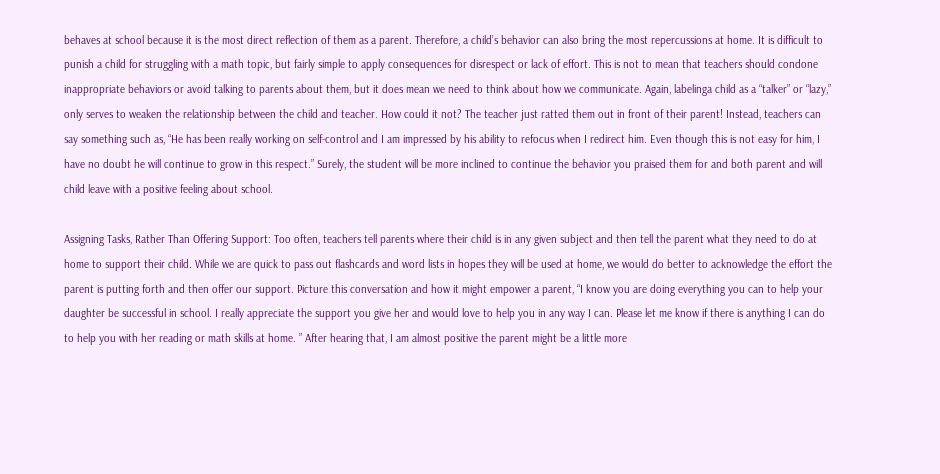behaves at school because it is the most direct reflection of them as a parent. Therefore, a child’s behavior can also bring the most repercussions at home. It is difficult to punish a child for struggling with a math topic, but fairly simple to apply consequences for disrespect or lack of effort. This is not to mean that teachers should condone inappropriate behaviors or avoid talking to parents about them, but it does mean we need to think about how we communicate. Again, labelinga child as a “talker” or “lazy,” only serves to weaken the relationship between the child and teacher. How could it not? The teacher just ratted them out in front of their parent! Instead, teachers can say something such as, “He has been really working on self-control and I am impressed by his ability to refocus when I redirect him. Even though this is not easy for him, I have no doubt he will continue to grow in this respect.” Surely, the student will be more inclined to continue the behavior you praised them for and both parent and will child leave with a positive feeling about school.

Assigning Tasks, Rather Than Offering Support: Too often, teachers tell parents where their child is in any given subject and then tell the parent what they need to do at home to support their child. While we are quick to pass out flashcards and word lists in hopes they will be used at home, we would do better to acknowledge the effort the parent is putting forth and then offer our support. Picture this conversation and how it might empower a parent, “I know you are doing everything you can to help your daughter be successful in school. I really appreciate the support you give her and would love to help you in any way I can. Please let me know if there is anything I can do to help you with her reading or math skills at home. ” After hearing that, I am almost positive the parent might be a little more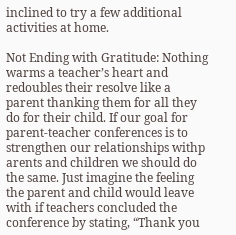inclined to try a few additional activities at home.

Not Ending with Gratitude: Nothing warms a teacher’s heart and redoubles their resolve like a parent thanking them for all they do for their child. If our goal for parent-teacher conferences is to strengthen our relationships withp arents and children we should do the same. Just imagine the feeling the parent and child would leave with if teachers concluded the conference by stating, “Thank you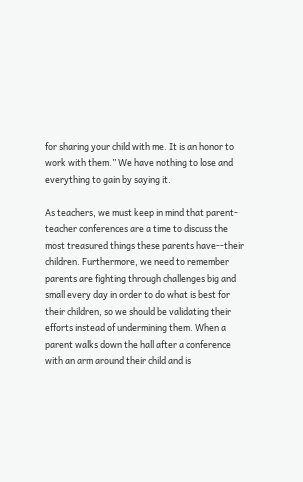for sharing your child with me. It is an honor to work with them.” We have nothing to lose and everything to gain by saying it.

As teachers, we must keep in mind that parent-teacher conferences are a time to discuss the most treasured things these parents have--their children. Furthermore, we need to remember parents are fighting through challenges big and small every day in order to do what is best for their children, so we should be validating their efforts instead of undermining them. When a parent walks down the hall after a conference with an arm around their child and is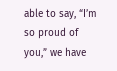able to say, “I’m so proud of you,” we have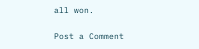all won.

Post a Comment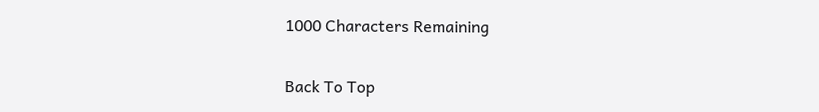1000 Characters Remaining

Back To Top